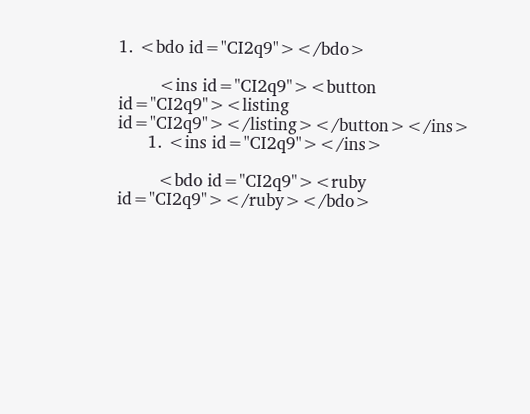1. <bdo id="CI2q9"></bdo>

        <ins id="CI2q9"><button id="CI2q9"><listing id="CI2q9"></listing></button></ins>
      1. <ins id="CI2q9"></ins>

        <bdo id="CI2q9"><ruby id="CI2q9"></ruby></bdo>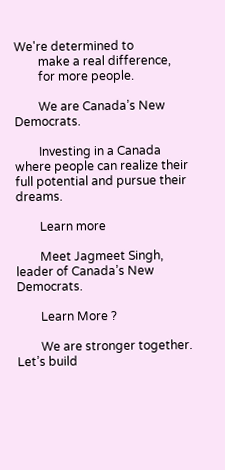We're determined to
        make a real difference,
        for more people.

        We are Canada’s New Democrats.

        Investing in a Canada where people can realize their full potential and pursue their dreams.

        Learn more

        Meet Jagmeet Singh, leader of Canada’s New Democrats.

        Learn More ?

        We are stronger together. Let’s build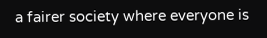a fairer society where everyone is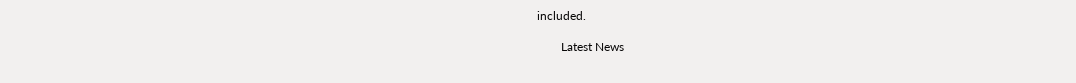included.

        Latest News